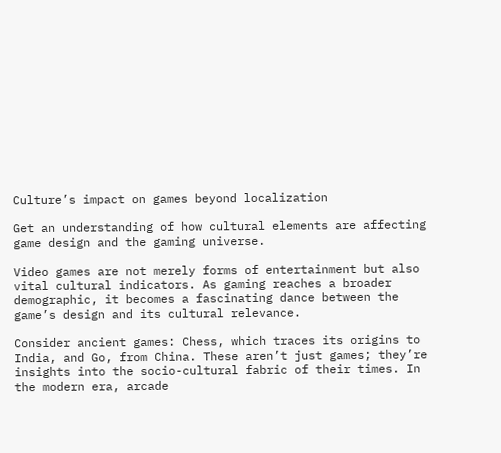Culture’s impact on games beyond localization

Get an understanding of how cultural elements are affecting game design and the gaming universe.

Video games are not merely forms of entertainment but also vital cultural indicators. As gaming reaches a broader demographic, it becomes a fascinating dance between the game’s design and its cultural relevance.

Consider ancient games: Chess, which traces its origins to India, and Go, from China. These aren’t just games; they’re insights into the socio-cultural fabric of their times. In the modern era, arcade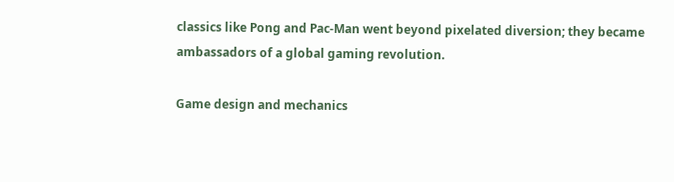classics like Pong and Pac-Man went beyond pixelated diversion; they became ambassadors of a global gaming revolution.

Game design and mechanics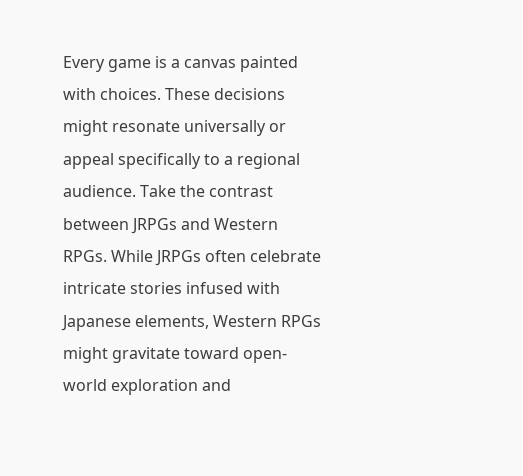Every game is a canvas painted with choices. These decisions might resonate universally or appeal specifically to a regional audience. Take the contrast between JRPGs and Western RPGs. While JRPGs often celebrate intricate stories infused with Japanese elements, Western RPGs might gravitate toward open-world exploration and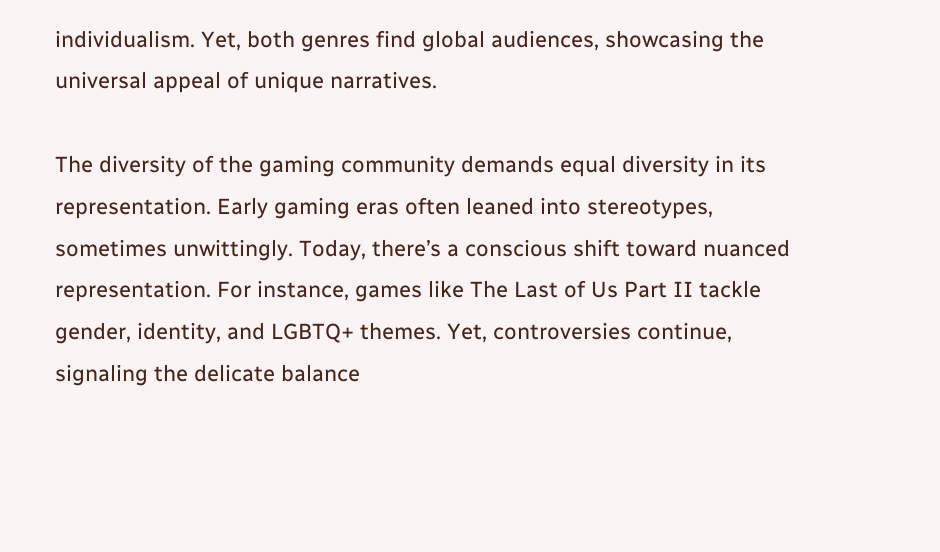individualism. Yet, both genres find global audiences, showcasing the universal appeal of unique narratives.

The diversity of the gaming community demands equal diversity in its representation. Early gaming eras often leaned into stereotypes, sometimes unwittingly. Today, there’s a conscious shift toward nuanced representation. For instance, games like The Last of Us Part II tackle gender, identity, and LGBTQ+ themes. Yet, controversies continue, signaling the delicate balance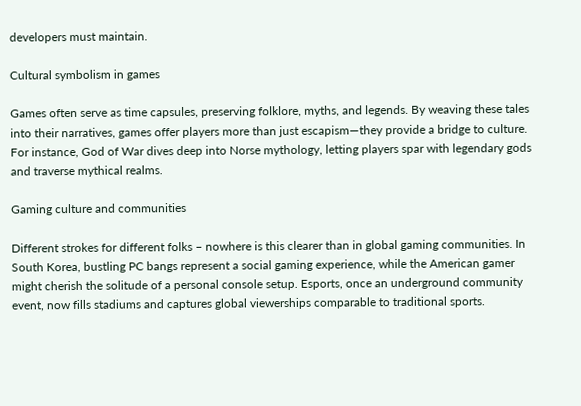developers must maintain.

Cultural symbolism in games

Games often serve as time capsules, preserving folklore, myths, and legends. By weaving these tales into their narratives, games offer players more than just escapism—they provide a bridge to culture. For instance, God of War dives deep into Norse mythology, letting players spar with legendary gods and traverse mythical realms.

Gaming culture and communities

Different strokes for different folks – nowhere is this clearer than in global gaming communities. In South Korea, bustling PC bangs represent a social gaming experience, while the American gamer might cherish the solitude of a personal console setup. Esports, once an underground community event, now fills stadiums and captures global viewerships comparable to traditional sports.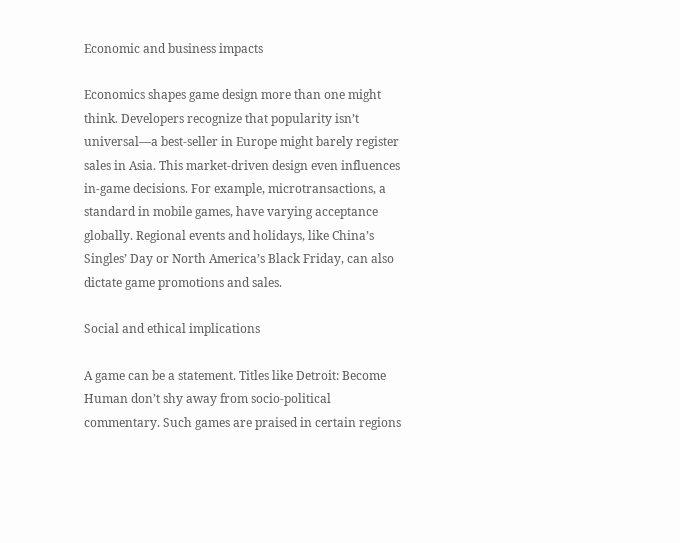Economic and business impacts

Economics shapes game design more than one might think. Developers recognize that popularity isn’t universal—a best-seller in Europe might barely register sales in Asia. This market-driven design even influences in-game decisions. For example, microtransactions, a standard in mobile games, have varying acceptance globally. Regional events and holidays, like China’s Singles’ Day or North America’s Black Friday, can also dictate game promotions and sales.

Social and ethical implications

A game can be a statement. Titles like Detroit: Become Human don’t shy away from socio-political commentary. Such games are praised in certain regions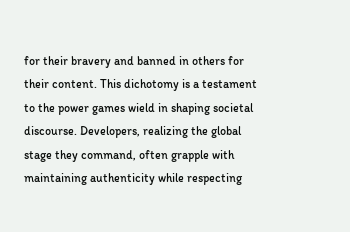for their bravery and banned in others for their content. This dichotomy is a testament to the power games wield in shaping societal discourse. Developers, realizing the global stage they command, often grapple with maintaining authenticity while respecting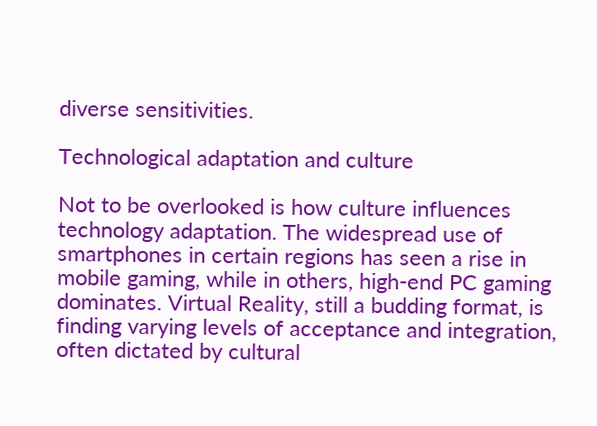diverse sensitivities.

Technological adaptation and culture

Not to be overlooked is how culture influences technology adaptation. The widespread use of smartphones in certain regions has seen a rise in mobile gaming, while in others, high-end PC gaming dominates. Virtual Reality, still a budding format, is finding varying levels of acceptance and integration, often dictated by cultural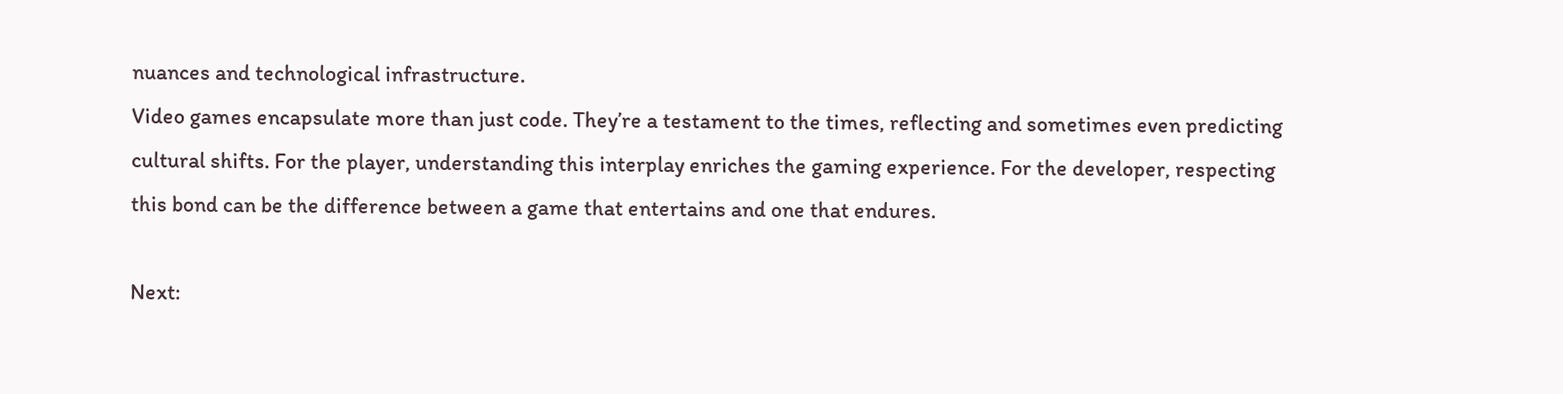nuances and technological infrastructure.
Video games encapsulate more than just code. They’re a testament to the times, reflecting and sometimes even predicting cultural shifts. For the player, understanding this interplay enriches the gaming experience. For the developer, respecting this bond can be the difference between a game that entertains and one that endures.

Next: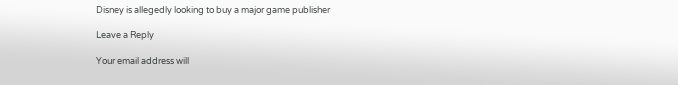Disney is allegedly looking to buy a major game publisher

Leave a Reply

Your email address will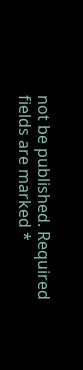not be published. Required fields are marked *